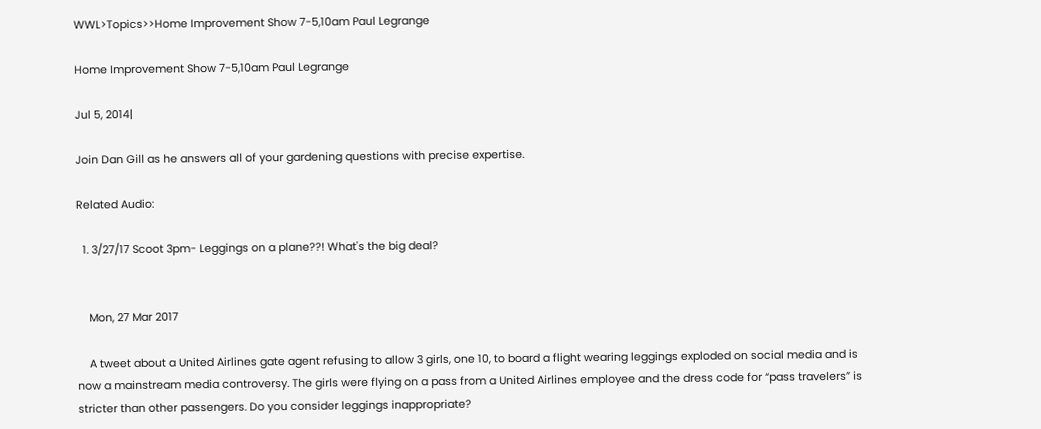WWL>Topics>>Home Improvement Show 7-5,10am Paul Legrange

Home Improvement Show 7-5,10am Paul Legrange

Jul 5, 2014|

Join Dan Gill as he answers all of your gardening questions with precise expertise.

Related Audio:

  1. 3/27/17 Scoot 3pm- Leggings on a plane??! What's the big deal?


    Mon, 27 Mar 2017

    A tweet about a United Airlines gate agent refusing to allow 3 girls, one 10, to board a flight wearing leggings exploded on social media and is now a mainstream media controversy. The girls were flying on a pass from a United Airlines employee and the dress code for “pass travelers” is stricter than other passengers. Do you consider leggings inappropriate?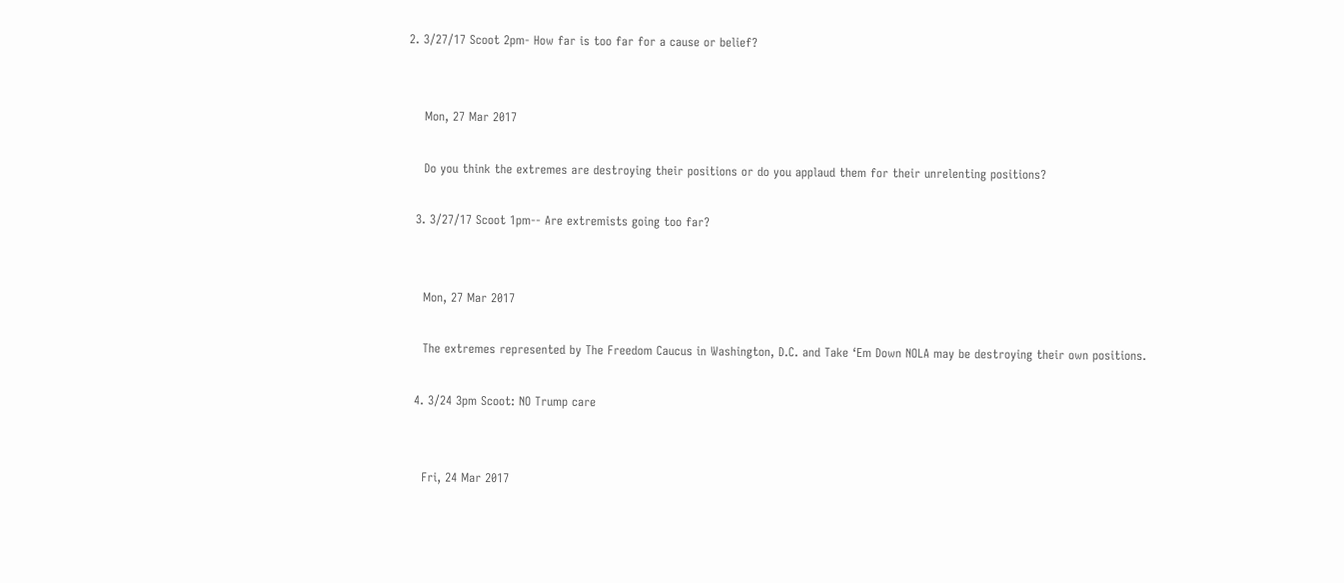2. 3/27/17 Scoot 2pm- How far is too far for a cause or belief?


    Mon, 27 Mar 2017

    Do you think the extremes are destroying their positions or do you applaud them for their unrelenting positions?

  3. 3/27/17 Scoot 1pm-- Are extremists going too far?


    Mon, 27 Mar 2017

    The extremes represented by The Freedom Caucus in Washington, D.C. and Take ‘Em Down NOLA may be destroying their own positions.

  4. 3/24 3pm Scoot: NO Trump care


    Fri, 24 Mar 2017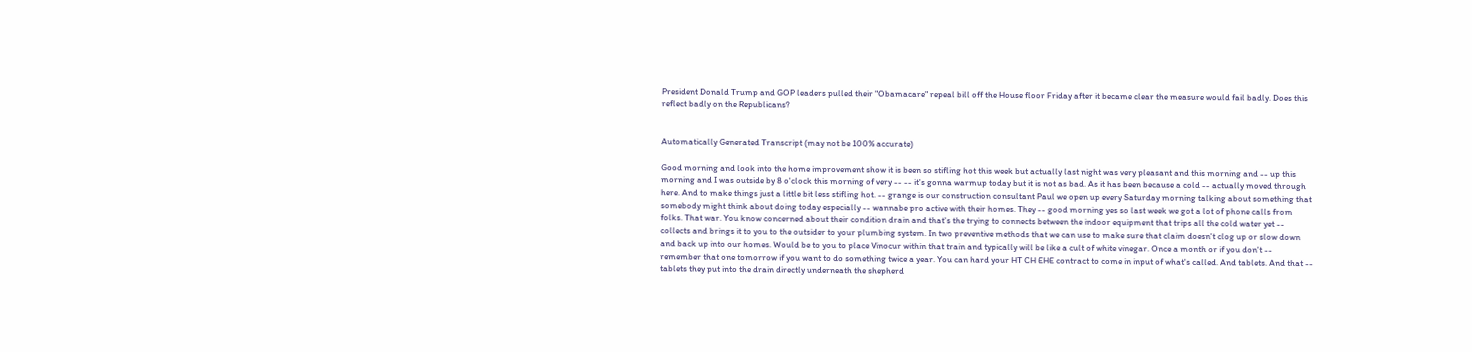President Donald Trump and GOP leaders pulled their "Obamacare" repeal bill off the House floor Friday after it became clear the measure would fail badly. Does this reflect badly on the Republicans?


Automatically Generated Transcript (may not be 100% accurate)

Good morning and look into the home improvement show it is been so stifling hot this week but actually last night was very pleasant and this morning and -- up this morning and I was outside by 8 o'clock this morning of very -- -- it's gonna warmup today but it is not as bad. As it has been because a cold -- actually moved through here. And to make things just a little bit less stifling hot. -- grange is our construction consultant Paul we open up every Saturday morning talking about something that somebody might think about doing today especially -- wannabe pro active with their homes. They -- good morning yes so last week we got a lot of phone calls from folks. That war. You know concerned about their condition drain and that's the trying to connects between the indoor equipment that trips all the cold water yet -- collects and brings it to you to the outsider to your plumbing system. In two preventive methods that we can use to make sure that claim doesn't clog up or slow down and back up into our homes. Would be to you to place Vinocur within that train and typically will be like a cult of white vinegar. Once a month or if you don't -- remember that one tomorrow if you want to do something twice a year. You can hard your HT CH EHE contract to come in input of what's called. And tablets. And that -- tablets they put into the drain directly underneath the shepherd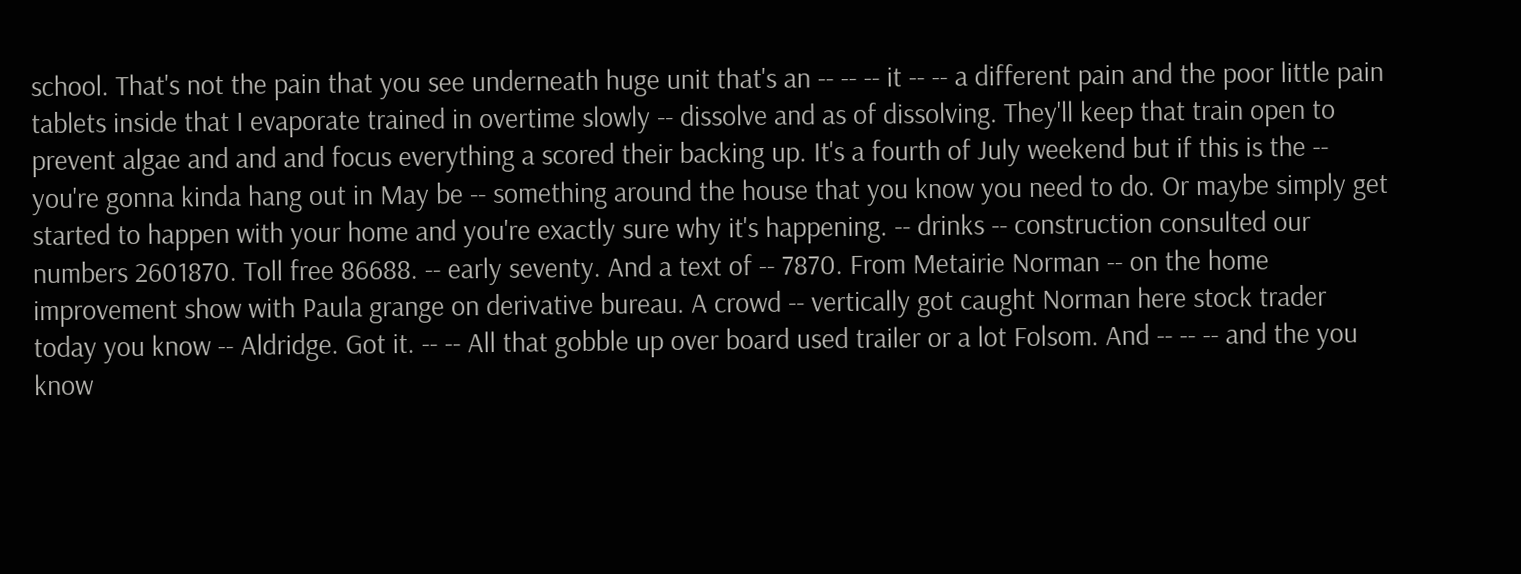school. That's not the pain that you see underneath huge unit that's an -- -- -- it -- -- a different pain and the poor little pain tablets inside that I evaporate trained in overtime slowly -- dissolve and as of dissolving. They'll keep that train open to prevent algae and and and focus everything a scored their backing up. It's a fourth of July weekend but if this is the -- you're gonna kinda hang out in May be -- something around the house that you know you need to do. Or maybe simply get started to happen with your home and you're exactly sure why it's happening. -- drinks -- construction consulted our numbers 2601870. Toll free 86688. -- early seventy. And a text of -- 7870. From Metairie Norman -- on the home improvement show with Paula grange on derivative bureau. A crowd -- vertically got caught Norman here stock trader today you know -- Aldridge. Got it. -- -- All that gobble up over board used trailer or a lot Folsom. And -- -- -- and the you know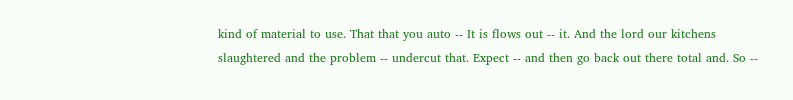kind of material to use. That that you auto -- It is flows out -- it. And the lord our kitchens slaughtered and the problem -- undercut that. Expect -- and then go back out there total and. So --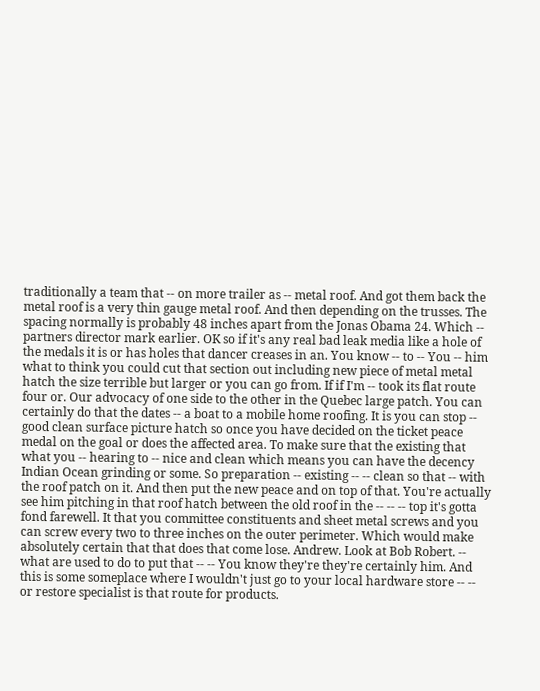traditionally a team that -- on more trailer as -- metal roof. And got them back the metal roof is a very thin gauge metal roof. And then depending on the trusses. The spacing normally is probably 48 inches apart from the Jonas Obama 24. Which -- partners director mark earlier. OK so if it's any real bad leak media like a hole of the medals it is or has holes that dancer creases in an. You know -- to -- You -- him what to think you could cut that section out including new piece of metal metal hatch the size terrible but larger or you can go from. If if I'm -- took its flat route four or. Our advocacy of one side to the other in the Quebec large patch. You can certainly do that the dates -- a boat to a mobile home roofing. It is you can stop -- good clean surface picture hatch so once you have decided on the ticket peace medal on the goal or does the affected area. To make sure that the existing that what you -- hearing to -- nice and clean which means you can have the decency Indian Ocean grinding or some. So preparation -- existing -- -- clean so that -- with the roof patch on it. And then put the new peace and on top of that. You're actually see him pitching in that roof hatch between the old roof in the -- -- -- top it's gotta fond farewell. It that you committee constituents and sheet metal screws and you can screw every two to three inches on the outer perimeter. Which would make absolutely certain that that does that come lose. Andrew. Look at Bob Robert. -- what are used to do to put that -- -- You know they're they're certainly him. And this is some someplace where I wouldn't just go to your local hardware store -- -- or restore specialist is that route for products.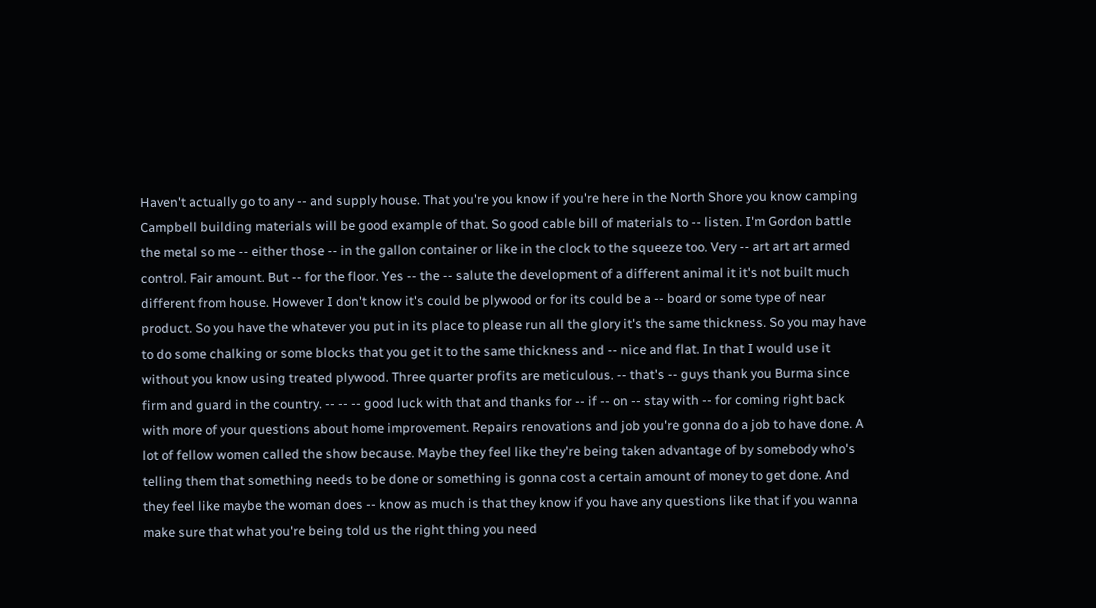Haven't actually go to any -- and supply house. That you're you know if you're here in the North Shore you know camping Campbell building materials will be good example of that. So good cable bill of materials to -- listen. I'm Gordon battle the metal so me -- either those -- in the gallon container or like in the clock to the squeeze too. Very -- art art art armed control. Fair amount. But -- for the floor. Yes -- the -- salute the development of a different animal it it's not built much different from house. However I don't know it's could be plywood or for its could be a -- board or some type of near product. So you have the whatever you put in its place to please run all the glory it's the same thickness. So you may have to do some chalking or some blocks that you get it to the same thickness and -- nice and flat. In that I would use it without you know using treated plywood. Three quarter profits are meticulous. -- that's -- guys thank you Burma since firm and guard in the country. -- -- -- good luck with that and thanks for -- if -- on -- stay with -- for coming right back with more of your questions about home improvement. Repairs renovations and job you're gonna do a job to have done. A lot of fellow women called the show because. Maybe they feel like they're being taken advantage of by somebody who's telling them that something needs to be done or something is gonna cost a certain amount of money to get done. And they feel like maybe the woman does -- know as much is that they know if you have any questions like that if you wanna make sure that what you're being told us the right thing you need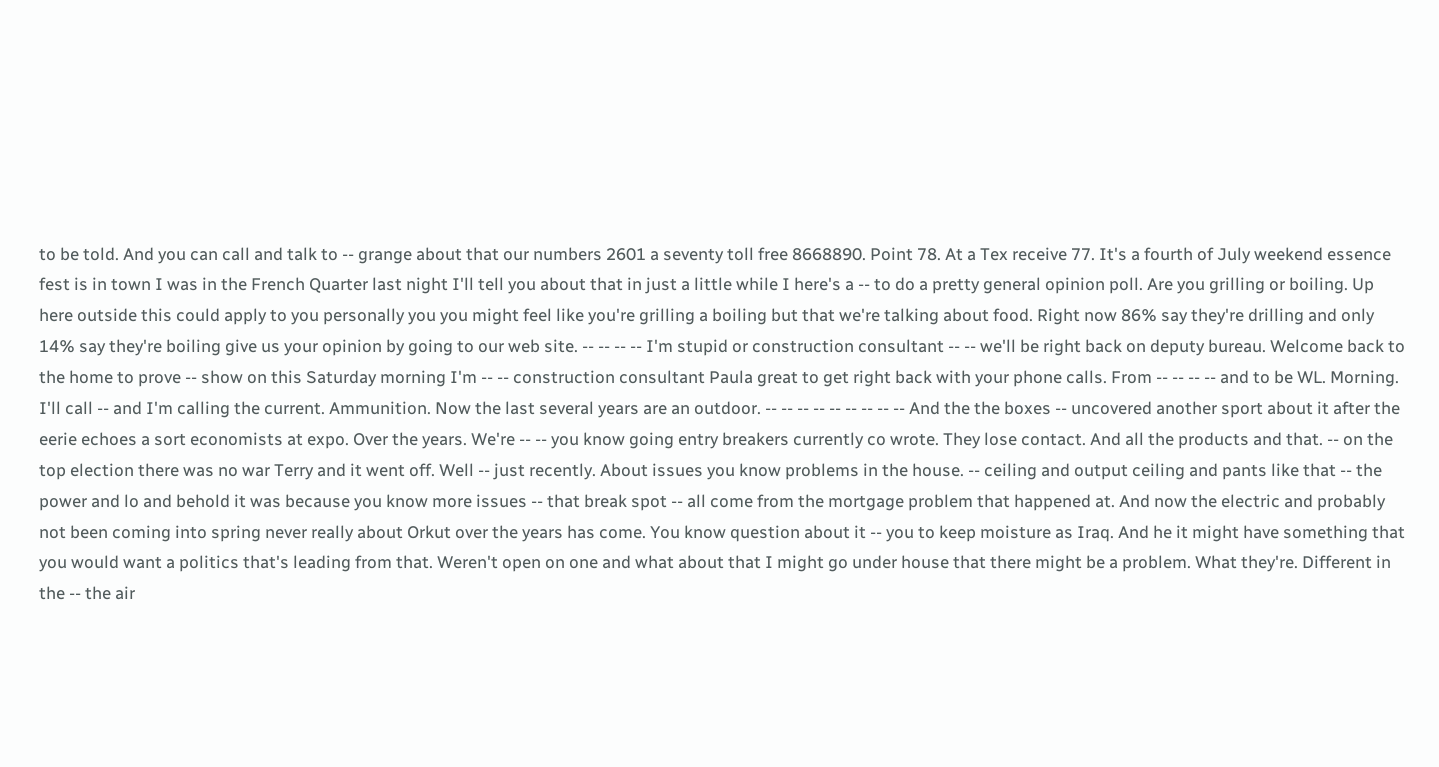to be told. And you can call and talk to -- grange about that our numbers 2601 a seventy toll free 8668890. Point 78. At a Tex receive 77. It's a fourth of July weekend essence fest is in town I was in the French Quarter last night I'll tell you about that in just a little while I here's a -- to do a pretty general opinion poll. Are you grilling or boiling. Up here outside this could apply to you personally you you might feel like you're grilling a boiling but that we're talking about food. Right now 86% say they're drilling and only 14% say they're boiling give us your opinion by going to our web site. -- -- -- -- I'm stupid or construction consultant -- -- we'll be right back on deputy bureau. Welcome back to the home to prove -- show on this Saturday morning I'm -- -- construction consultant Paula great to get right back with your phone calls. From -- -- -- -- and to be WL. Morning. I'll call -- and I'm calling the current. Ammunition. Now the last several years are an outdoor. -- -- -- -- -- -- -- -- -- And the the boxes -- uncovered another sport about it after the eerie echoes a sort economists at expo. Over the years. We're -- -- you know going entry breakers currently co wrote. They lose contact. And all the products and that. -- on the top election there was no war Terry and it went off. Well -- just recently. About issues you know problems in the house. -- ceiling and output ceiling and pants like that -- the power and lo and behold it was because you know more issues -- that break spot -- all come from the mortgage problem that happened at. And now the electric and probably not been coming into spring never really about Orkut over the years has come. You know question about it -- you to keep moisture as Iraq. And he it might have something that you would want a politics that's leading from that. Weren't open on one and what about that I might go under house that there might be a problem. What they're. Different in the -- the air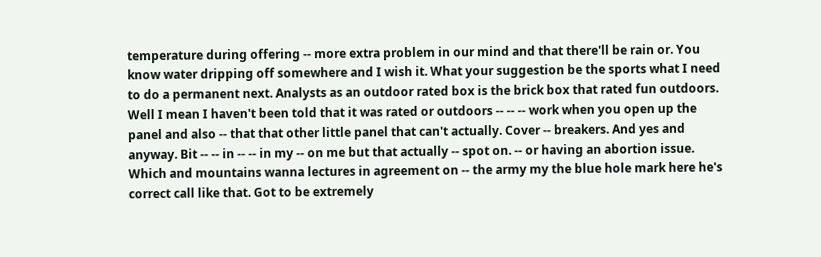temperature during offering -- more extra problem in our mind and that there'll be rain or. You know water dripping off somewhere and I wish it. What your suggestion be the sports what I need to do a permanent next. Analysts as an outdoor rated box is the brick box that rated fun outdoors. Well I mean I haven't been told that it was rated or outdoors -- -- -- work when you open up the panel and also -- that that other little panel that can't actually. Cover -- breakers. And yes and anyway. Bit -- -- in -- -- in my -- on me but that actually -- spot on. -- or having an abortion issue. Which and mountains wanna lectures in agreement on -- the army my the blue hole mark here he's correct call like that. Got to be extremely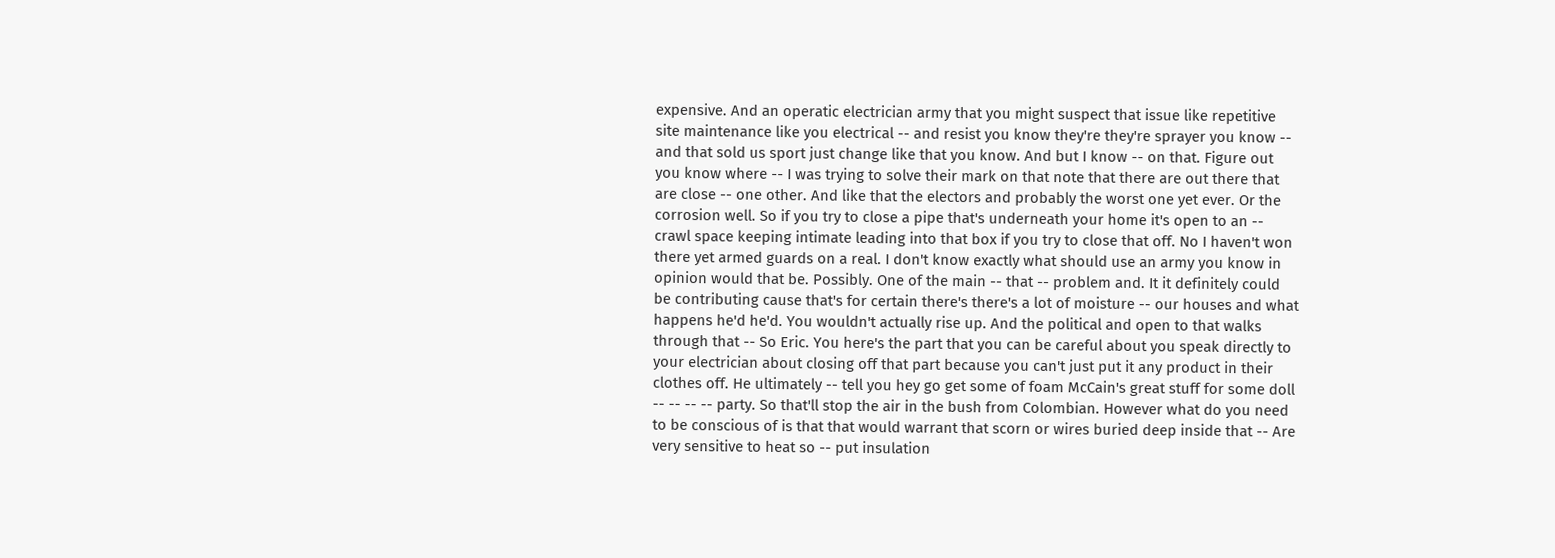expensive. And an operatic electrician army that you might suspect that issue like repetitive site maintenance like you electrical -- and resist you know they're they're sprayer you know -- and that sold us sport just change like that you know. And but I know -- on that. Figure out you know where -- I was trying to solve their mark on that note that there are out there that are close -- one other. And like that the electors and probably the worst one yet ever. Or the corrosion well. So if you try to close a pipe that's underneath your home it's open to an -- crawl space keeping intimate leading into that box if you try to close that off. No I haven't won there yet armed guards on a real. I don't know exactly what should use an army you know in opinion would that be. Possibly. One of the main -- that -- problem and. It it definitely could be contributing cause that's for certain there's there's a lot of moisture -- our houses and what happens he'd he'd. You wouldn't actually rise up. And the political and open to that walks through that -- So Eric. You here's the part that you can be careful about you speak directly to your electrician about closing off that part because you can't just put it any product in their clothes off. He ultimately -- tell you hey go get some of foam McCain's great stuff for some doll -- -- -- -- party. So that'll stop the air in the bush from Colombian. However what do you need to be conscious of is that that would warrant that scorn or wires buried deep inside that -- Are very sensitive to heat so -- put insulation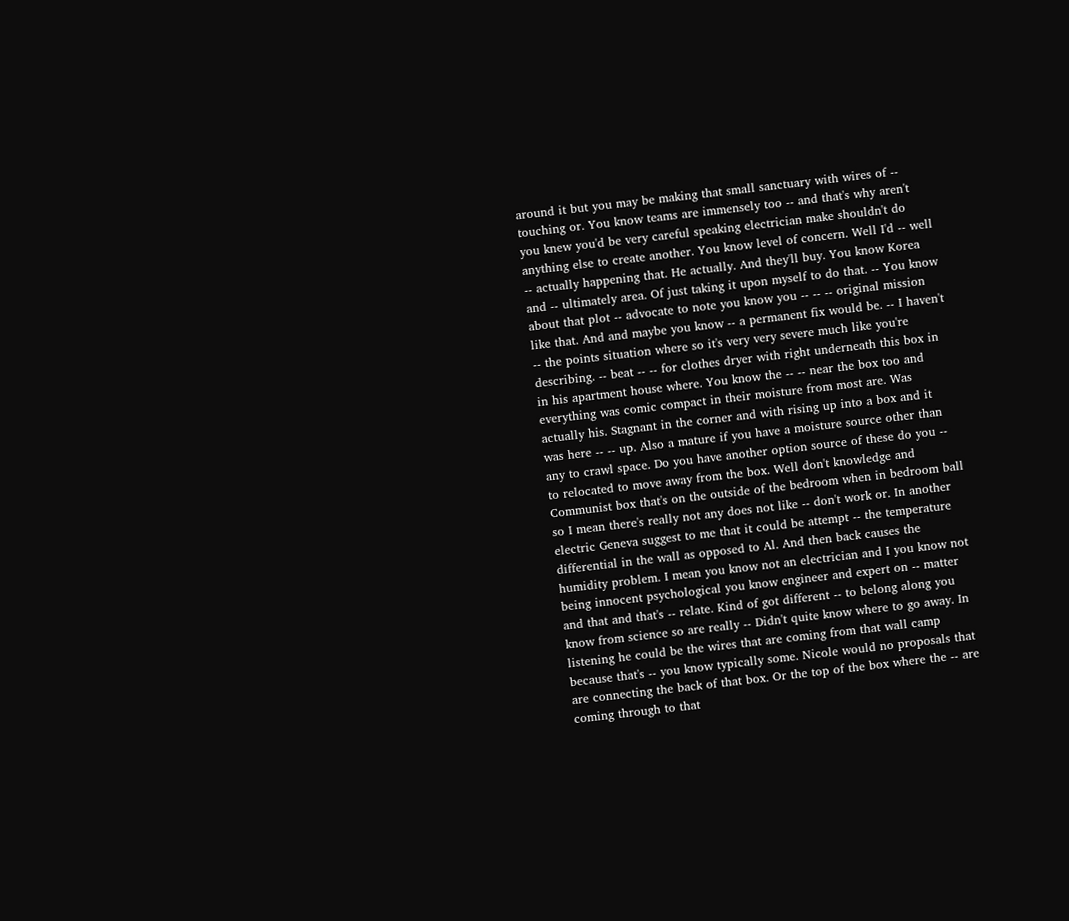around it but you may be making that small sanctuary with wires of -- touching or. You know teams are immensely too -- and that's why aren't you knew you'd be very careful speaking electrician make shouldn't do anything else to create another. You know level of concern. Well I'd -- well -- actually happening that. He actually. And they'll buy. You know Korea and -- ultimately area. Of just taking it upon myself to do that. -- You know about that plot -- advocate to note you know you -- -- -- original mission like that. And and maybe you know -- a permanent fix would be. -- I haven't -- the points situation where so it's very very severe much like you're describing. -- beat -- -- for clothes dryer with right underneath this box in in his apartment house where. You know the -- -- near the box too and everything was comic compact in their moisture from most are. Was actually his. Stagnant in the corner and with rising up into a box and it was here -- -- up. Also a mature if you have a moisture source other than any to crawl space. Do you have another option source of these do you -- to relocated to move away from the box. Well don't knowledge and Communist box that's on the outside of the bedroom when in bedroom ball so I mean there's really not any does not like -- don't work or. In another electric Geneva suggest to me that it could be attempt -- the temperature differential in the wall as opposed to Al. And then back causes the humidity problem. I mean you know not an electrician and I you know not being innocent psychological you know engineer and expert on -- matter and that and that's -- relate. Kind of got different -- to belong along you know from science so are really -- Didn't quite know where to go away. In listening he could be the wires that are coming from that wall camp because that's -- you know typically some. Nicole would no proposals that are connecting the back of that box. Or the top of the box where the -- are coming through to that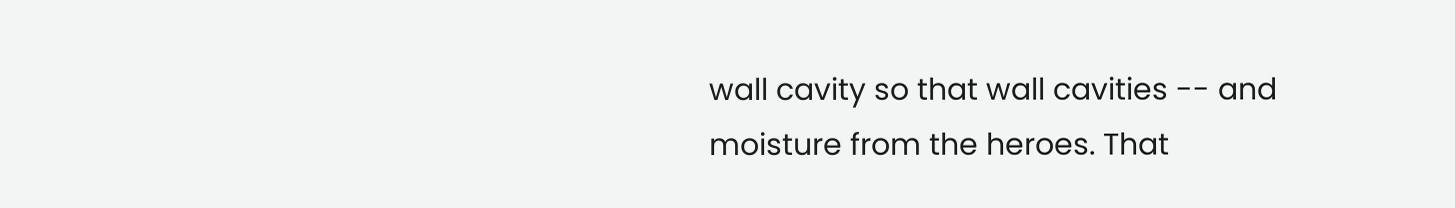wall cavity so that wall cavities -- and moisture from the heroes. That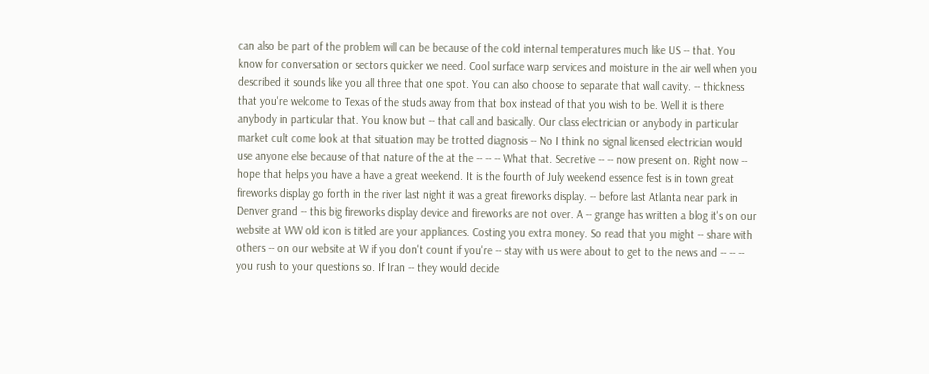can also be part of the problem will can be because of the cold internal temperatures much like US -- that. You know for conversation or sectors quicker we need. Cool surface warp services and moisture in the air well when you described it sounds like you all three that one spot. You can also choose to separate that wall cavity. -- thickness that you're welcome to Texas of the studs away from that box instead of that you wish to be. Well it is there anybody in particular that. You know but -- that call and basically. Our class electrician or anybody in particular market cult come look at that situation may be trotted diagnosis -- No I think no signal licensed electrician would use anyone else because of that nature of the at the -- -- -- What that. Secretive -- -- now present on. Right now -- hope that helps you have a have a great weekend. It is the fourth of July weekend essence fest is in town great fireworks display go forth in the river last night it was a great fireworks display. -- before last Atlanta near park in Denver grand -- this big fireworks display device and fireworks are not over. A -- grange has written a blog it's on our website at WW old icon is titled are your appliances. Costing you extra money. So read that you might -- share with others -- on our website at W if you don't count if you're -- stay with us were about to get to the news and -- -- -- you rush to your questions so. If Iran -- they would decide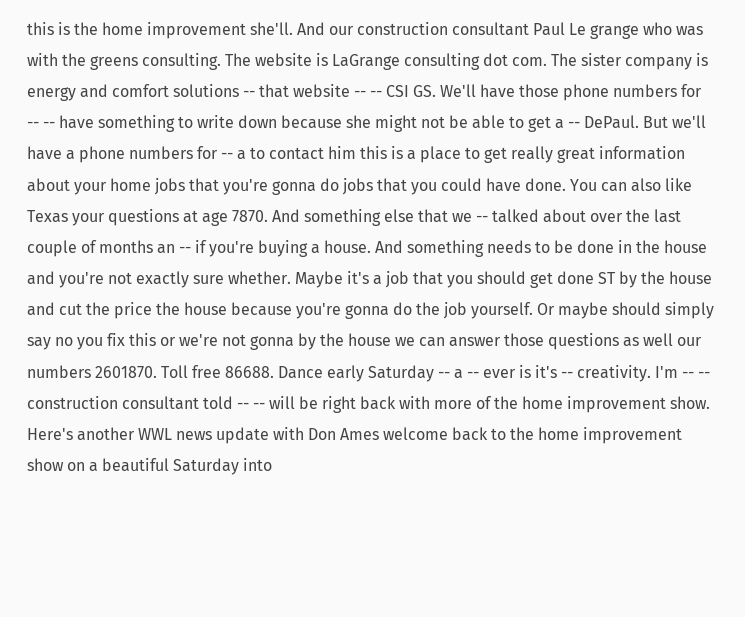this is the home improvement she'll. And our construction consultant Paul Le grange who was with the greens consulting. The website is LaGrange consulting dot com. The sister company is energy and comfort solutions -- that website -- -- CSI GS. We'll have those phone numbers for -- -- have something to write down because she might not be able to get a -- DePaul. But we'll have a phone numbers for -- a to contact him this is a place to get really great information about your home jobs that you're gonna do jobs that you could have done. You can also like Texas your questions at age 7870. And something else that we -- talked about over the last couple of months an -- if you're buying a house. And something needs to be done in the house and you're not exactly sure whether. Maybe it's a job that you should get done ST by the house and cut the price the house because you're gonna do the job yourself. Or maybe should simply say no you fix this or we're not gonna by the house we can answer those questions as well our numbers 2601870. Toll free 86688. Dance early Saturday -- a -- ever is it's -- creativity. I'm -- -- construction consultant told -- -- will be right back with more of the home improvement show. Here's another WWL news update with Don Ames welcome back to the home improvement show on a beautiful Saturday into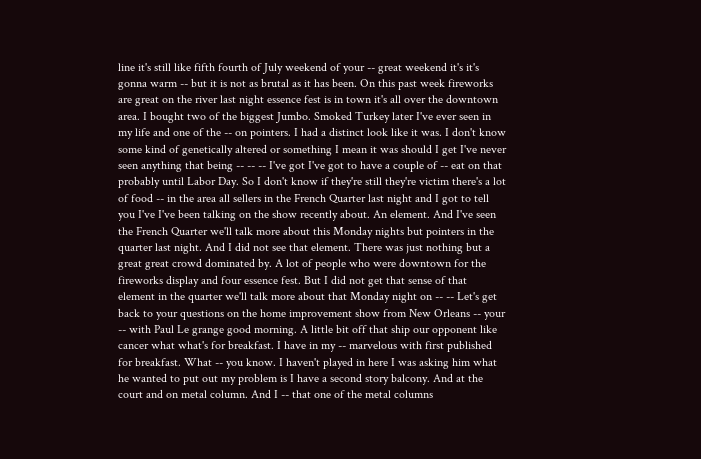line it's still like fifth fourth of July weekend of your -- great weekend it's it's gonna warm -- but it is not as brutal as it has been. On this past week fireworks are great on the river last night essence fest is in town it's all over the downtown area. I bought two of the biggest Jumbo. Smoked Turkey later I've ever seen in my life and one of the -- on pointers. I had a distinct look like it was. I don't know some kind of genetically altered or something I mean it was should I get I've never seen anything that being -- -- -- I've got I've got to have a couple of -- eat on that probably until Labor Day. So I don't know if they're still they're victim there's a lot of food -- in the area all sellers in the French Quarter last night and I got to tell you I've I've been talking on the show recently about. An element. And I've seen the French Quarter we'll talk more about this Monday nights but pointers in the quarter last night. And I did not see that element. There was just nothing but a great great crowd dominated by. A lot of people who were downtown for the fireworks display and four essence fest. But I did not get that sense of that element in the quarter we'll talk more about that Monday night on -- -- Let's get back to your questions on the home improvement show from New Orleans -- your -- with Paul Le grange good morning. A little bit off that ship our opponent like cancer what what's for breakfast. I have in my -- marvelous with first published for breakfast. What -- you know. I haven't played in here I was asking him what he wanted to put out my problem is I have a second story balcony. And at the court and on metal column. And I -- that one of the metal columns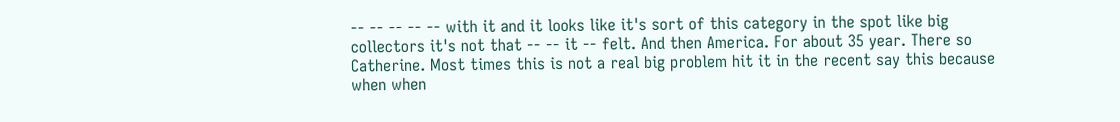-- -- -- -- -- with it and it looks like it's sort of this category in the spot like big collectors it's not that -- -- it -- felt. And then America. For about 35 year. There so Catherine. Most times this is not a real big problem hit it in the recent say this because when when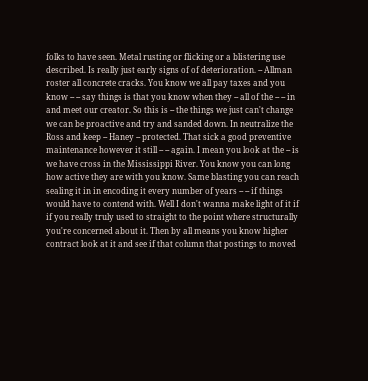folks to have seen. Metal rusting or flicking or a blistering use described. Is really just early signs of of deterioration. -- Allman roster all concrete cracks. You know we all pay taxes and you know -- -- say things is that you know when they -- all of the -- -- in and meet our creator. So this is -- the things we just can't change we can be proactive and try and sanded down. In neutralize the Ross and keep -- Haney -- protected. That sick a good preventive maintenance however it still -- -- again. I mean you look at the -- is we have cross in the Mississippi River. You know you can long how active they are with you know. Same blasting you can reach sealing it in in encoding it every number of years -- -- if things would have to contend with. Well I don't wanna make light of it if if you really truly used to straight to the point where structurally you're concerned about it. Then by all means you know higher contract look at it and see if that column that postings to moved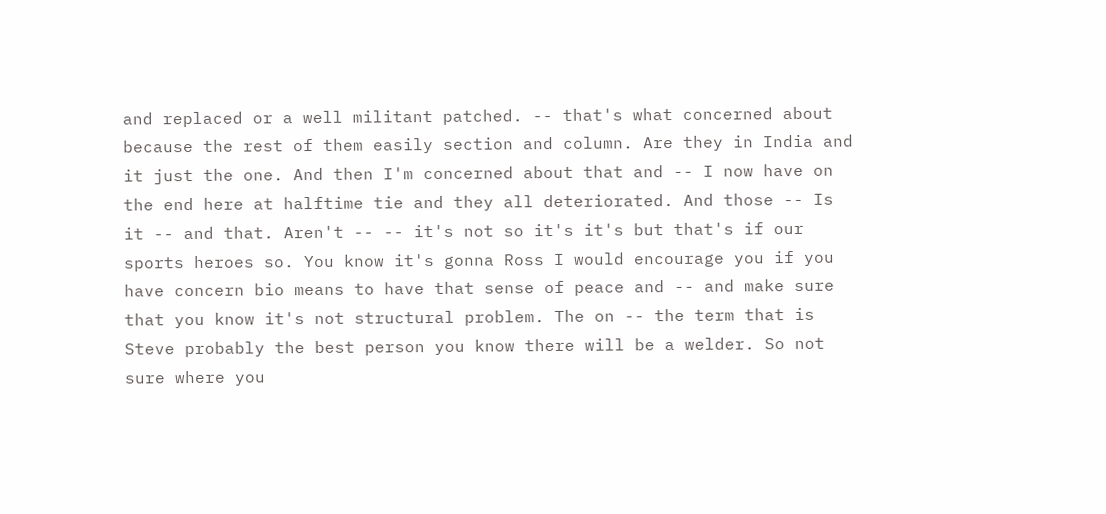and replaced or a well militant patched. -- that's what concerned about because the rest of them easily section and column. Are they in India and it just the one. And then I'm concerned about that and -- I now have on the end here at halftime tie and they all deteriorated. And those -- Is it -- and that. Aren't -- -- it's not so it's it's but that's if our sports heroes so. You know it's gonna Ross I would encourage you if you have concern bio means to have that sense of peace and -- and make sure that you know it's not structural problem. The on -- the term that is Steve probably the best person you know there will be a welder. So not sure where you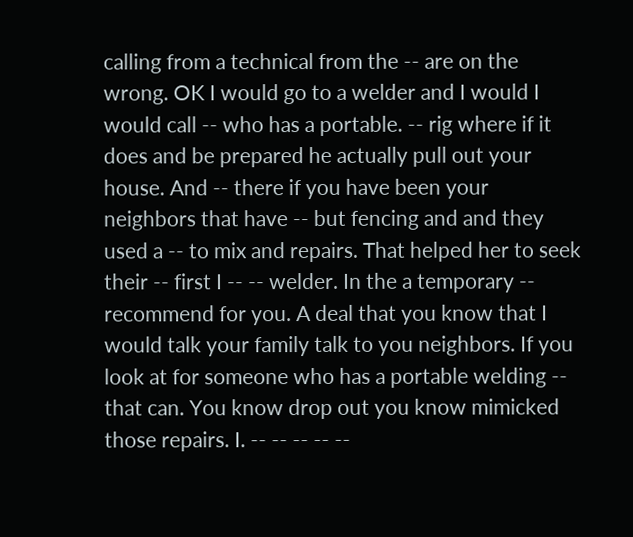calling from a technical from the -- are on the wrong. OK I would go to a welder and I would I would call -- who has a portable. -- rig where if it does and be prepared he actually pull out your house. And -- there if you have been your neighbors that have -- but fencing and and they used a -- to mix and repairs. That helped her to seek their -- first I -- -- welder. In the a temporary -- recommend for you. A deal that you know that I would talk your family talk to you neighbors. If you look at for someone who has a portable welding -- that can. You know drop out you know mimicked those repairs. I. -- -- -- -- --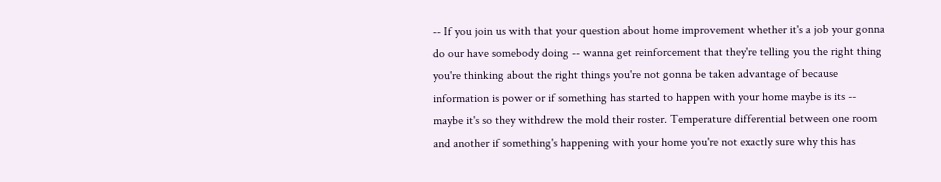-- If you join us with that your question about home improvement whether it's a job your gonna do our have somebody doing -- wanna get reinforcement that they're telling you the right thing you're thinking about the right things you're not gonna be taken advantage of because information is power or if something has started to happen with your home maybe is its -- maybe it's so they withdrew the mold their roster. Temperature differential between one room and another if something's happening with your home you're not exactly sure why this has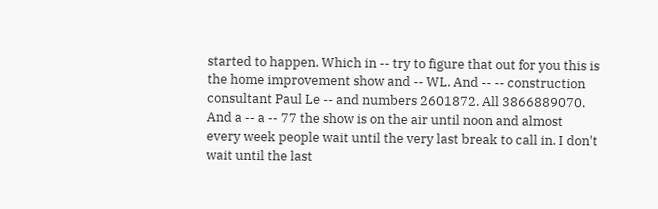started to happen. Which in -- try to figure that out for you this is the home improvement show and -- WL. And -- -- construction consultant Paul Le -- and numbers 2601872. All 3866889070. And a -- a -- 77 the show is on the air until noon and almost every week people wait until the very last break to call in. I don't wait until the last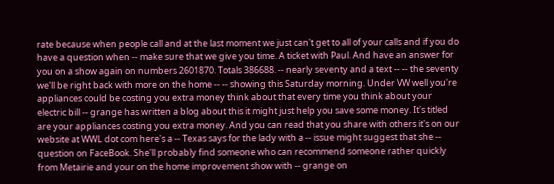rate because when people call and at the last moment we just can't get to all of your calls and if you do have a question when -- make sure that we give you time. A ticket with Paul. And have an answer for you on a show again on numbers 2601870. Totals 386688. -- nearly seventy and a text -- -- the seventy we'll be right back with more on the home -- -- showing this Saturday morning. Under VW well you're appliances could be costing you extra money think about that every time you think about your electric bill -- grange has written a blog about this it might just help you save some money. It's titled are your appliances costing you extra money. And you can read that you share with others it's on our website at WWL dot com here's a -- Texas says for the lady with a -- issue might suggest that she -- question on FaceBook. She'll probably find someone who can recommend someone rather quickly from Metairie and your on the home improvement show with -- grange on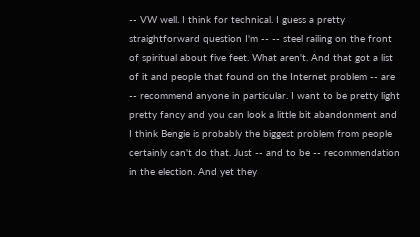-- VW well. I think for technical. I guess a pretty straightforward question I'm -- -- steel railing on the front of spiritual about five feet. What aren't. And that got a list of it and people that found on the Internet problem -- are -- recommend anyone in particular. I want to be pretty light pretty fancy and you can look a little bit abandonment and I think Bengie is probably the biggest problem from people certainly can't do that. Just -- and to be -- recommendation in the election. And yet they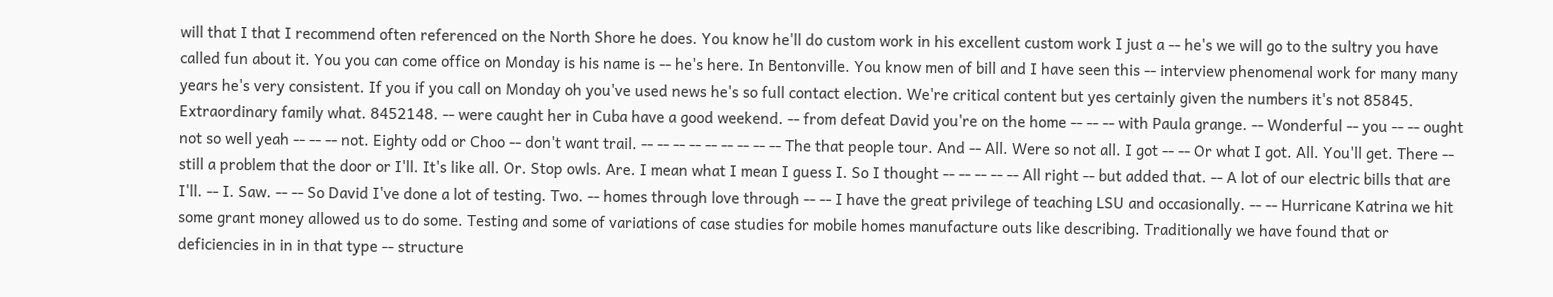will that I that I recommend often referenced on the North Shore he does. You know he'll do custom work in his excellent custom work I just a -- he's we will go to the sultry you have called fun about it. You you can come office on Monday is his name is -- he's here. In Bentonville. You know men of bill and I have seen this -- interview phenomenal work for many many years he's very consistent. If you if you call on Monday oh you've used news he's so full contact election. We're critical content but yes certainly given the numbers it's not 85845. Extraordinary family what. 8452148. -- were caught her in Cuba have a good weekend. -- from defeat David you're on the home -- -- -- with Paula grange. -- Wonderful -- you -- -- ought not so well yeah -- -- -- not. Eighty odd or Choo -- don't want trail. -- -- -- -- -- -- -- -- -- The that people tour. And -- All. Were so not all. I got -- -- Or what I got. All. You'll get. There -- still a problem that the door or I'll. It's like all. Or. Stop owls. Are. I mean what I mean I guess I. So I thought -- -- -- -- -- All right -- but added that. -- A lot of our electric bills that are I'll. -- I. Saw. -- -- So David I've done a lot of testing. Two. -- homes through love through -- -- I have the great privilege of teaching LSU and occasionally. -- -- Hurricane Katrina we hit some grant money allowed us to do some. Testing and some of variations of case studies for mobile homes manufacture outs like describing. Traditionally we have found that or deficiencies in in in that type -- structure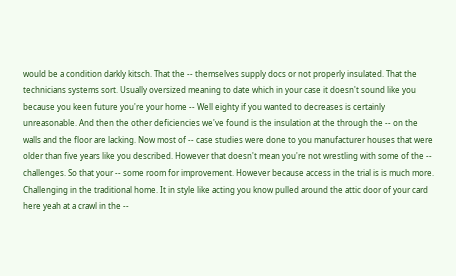would be a condition darkly kitsch. That the -- themselves supply docs or not properly insulated. That the technicians systems sort. Usually oversized meaning to date which in your case it doesn't sound like you because you keen future you're your home -- Well eighty if you wanted to decreases is certainly unreasonable. And then the other deficiencies we've found is the insulation at the through the -- on the walls and the floor are lacking. Now most of -- case studies were done to you manufacturer houses that were older than five years like you described. However that doesn't mean you're not wrestling with some of the -- challenges. So that your -- some room for improvement. However because access in the trial is is much more. Challenging in the traditional home. It in style like acting you know pulled around the attic door of your card here yeah at a crawl in the --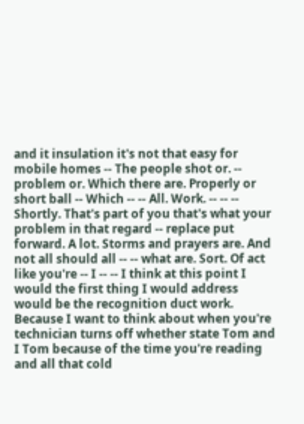and it insulation it's not that easy for mobile homes -- The people shot or. -- problem or. Which there are. Properly or short ball -- Which -- -- All. Work. -- -- -- Shortly. That's part of you that's what your problem in that regard -- replace put forward. A lot. Storms and prayers are. And not all should all -- -- what are. Sort. Of act like you're -- I -- -- I think at this point I would the first thing I would address would be the recognition duct work. Because I want to think about when you're technician turns off whether state Tom and I Tom because of the time you're reading and all that cold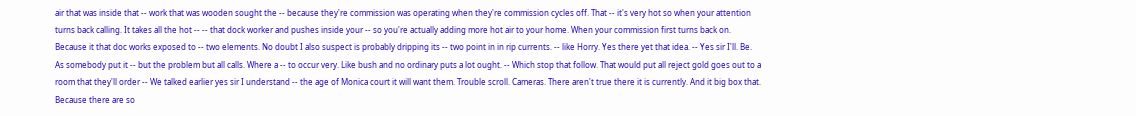air that was inside that -- work that was wooden sought the -- because they're commission was operating when they're commission cycles off. That -- it's very hot so when your attention turns back calling. It takes all the hot -- -- that dock worker and pushes inside your -- so you're actually adding more hot air to your home. When your commission first turns back on. Because it that doc works exposed to -- two elements. No doubt I also suspect is probably dripping its -- two point in in rip currents. -- like Horry. Yes there yet that idea. -- Yes sir I'll. Be. As somebody put it -- but the problem but all calls. Where a -- to occur very. Like bush and no ordinary puts a lot ought. -- Which stop that follow. That would put all reject gold goes out to a room that they'll order -- We talked earlier yes sir I understand -- the age of Monica court it will want them. Trouble scroll. Cameras. There aren't true there it is currently. And it big box that. Because there are so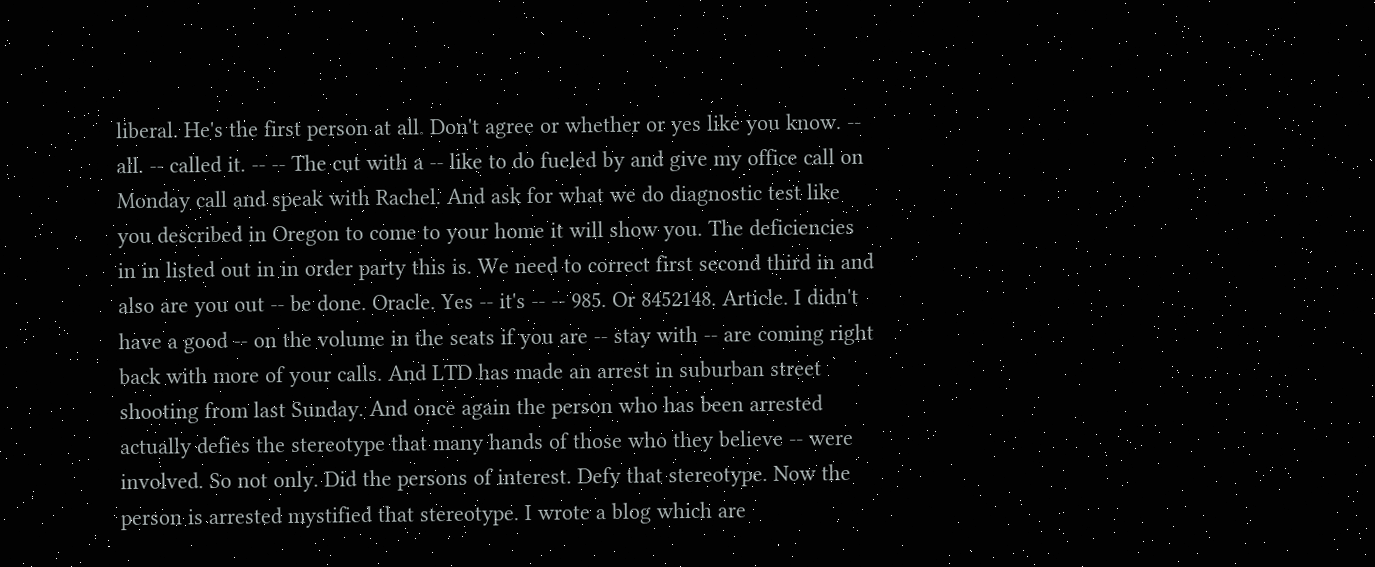liberal. He's the first person at all. Don't agree or whether or yes like you know. -- all. -- called it. -- -- The cut with a -- like to do fueled by and give my office call on Monday call and speak with Rachel. And ask for what we do diagnostic test like you described in Oregon to come to your home it will show you. The deficiencies in in listed out in in order party this is. We need to correct first second third in and also are you out -- be done. Oracle. Yes -- it's -- -- 985. Or 8452148. Article. I didn't have a good -- on the volume in the seats if you are -- stay with -- are coming right back with more of your calls. And LTD has made an arrest in suburban street shooting from last Sunday. And once again the person who has been arrested actually defies the stereotype that many hands of those who they believe -- were involved. So not only. Did the persons of interest. Defy that stereotype. Now the person is arrested mystified that stereotype. I wrote a blog which are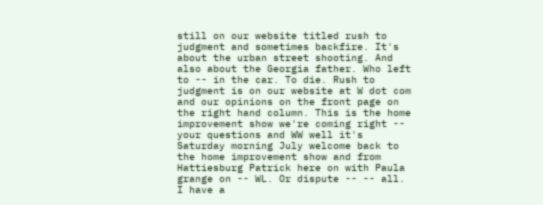still on our website titled rush to judgment and sometimes backfire. It's about the urban street shooting. And also about the Georgia father. Who left to -- in the car. To die. Rush to judgment is on our website at W dot com and our opinions on the front page on the right hand column. This is the home improvement show we're coming right -- your questions and WW well it's Saturday morning July welcome back to the home improvement show and from Hattiesburg Patrick here on with Paula grange on -- WL. Or dispute -- -- all. I have a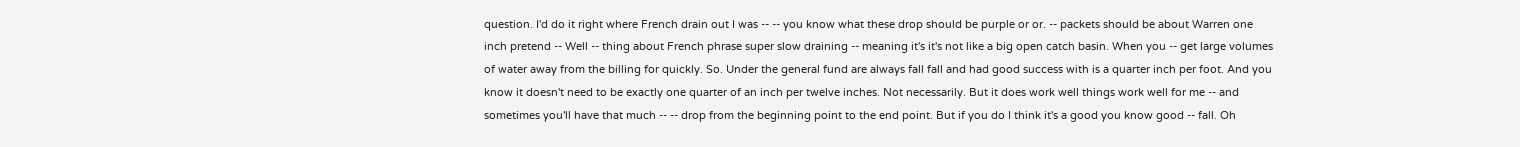question. I'd do it right where French drain out I was -- -- you know what these drop should be purple or or. -- packets should be about Warren one inch pretend -- Well -- thing about French phrase super slow draining -- meaning it's it's not like a big open catch basin. When you -- get large volumes of water away from the billing for quickly. So. Under the general fund are always fall fall and had good success with is a quarter inch per foot. And you know it doesn't need to be exactly one quarter of an inch per twelve inches. Not necessarily. But it does work well things work well for me -- and sometimes you'll have that much -- -- drop from the beginning point to the end point. But if you do I think it's a good you know good -- fall. Oh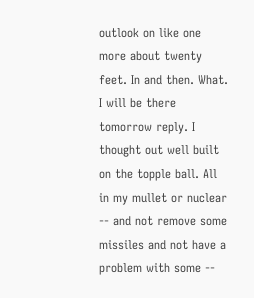outlook on like one more about twenty feet. In and then. What. I will be there tomorrow reply. I thought out well built on the topple ball. All in my mullet or nuclear -- and not remove some missiles and not have a problem with some --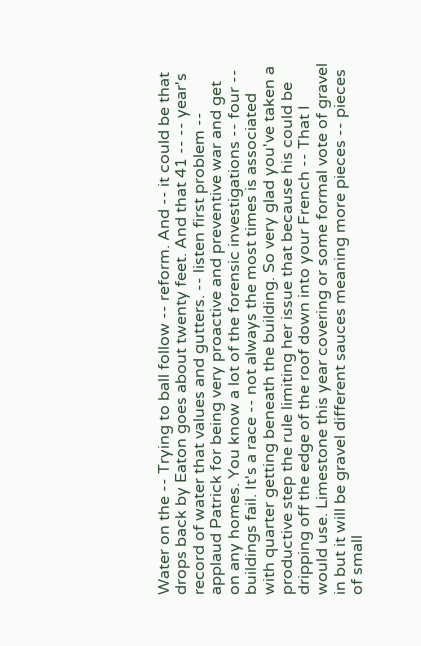Water on the -- Trying to ball follow -- reform. And -- it could be that drops back by Eaton goes about twenty feet. And that 41 -- -- year's record of water that values and gutters. -- listen first problem -- applaud Patrick for being very proactive and preventive war and get on any homes. You know a lot of the forensic investigations -- four -- buildings fail. It's a race -- not always the most times is associated with quarter getting beneath the building. So very glad you've taken a productive step the rule limiting her issue that because his could be dripping off the edge of the roof down into your French -- That I would use. Limestone this year covering or some formal vote of gravel in but it will be gravel different sauces meaning more pieces -- pieces of small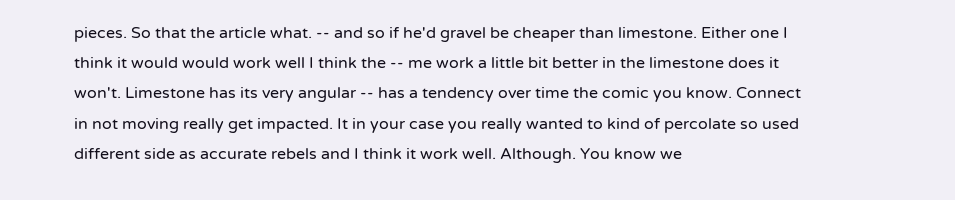pieces. So that the article what. -- and so if he'd gravel be cheaper than limestone. Either one I think it would would work well I think the -- me work a little bit better in the limestone does it won't. Limestone has its very angular -- has a tendency over time the comic you know. Connect in not moving really get impacted. It in your case you really wanted to kind of percolate so used different side as accurate rebels and I think it work well. Although. You know we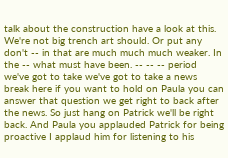talk about the construction have a look at this. We're not big trench art should. Or put any don't -- in that are much much much weaker. In the -- what must have been. -- -- -- period we've got to take we've got to take a news break here if you want to hold on Paula you can answer that question we get right to back after the news. So just hang on Patrick we'll be right back. And Paula you applauded Patrick for being proactive I applaud him for listening to his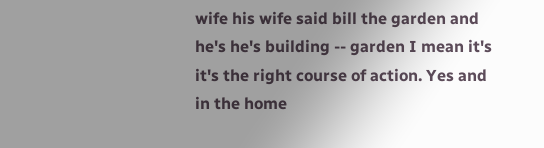wife his wife said bill the garden and he's he's building -- garden I mean it's it's the right course of action. Yes and in the home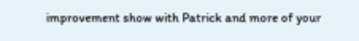improvement show with Patrick and more of your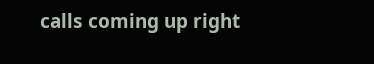calls coming up right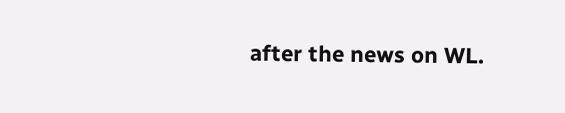after the news on WL.